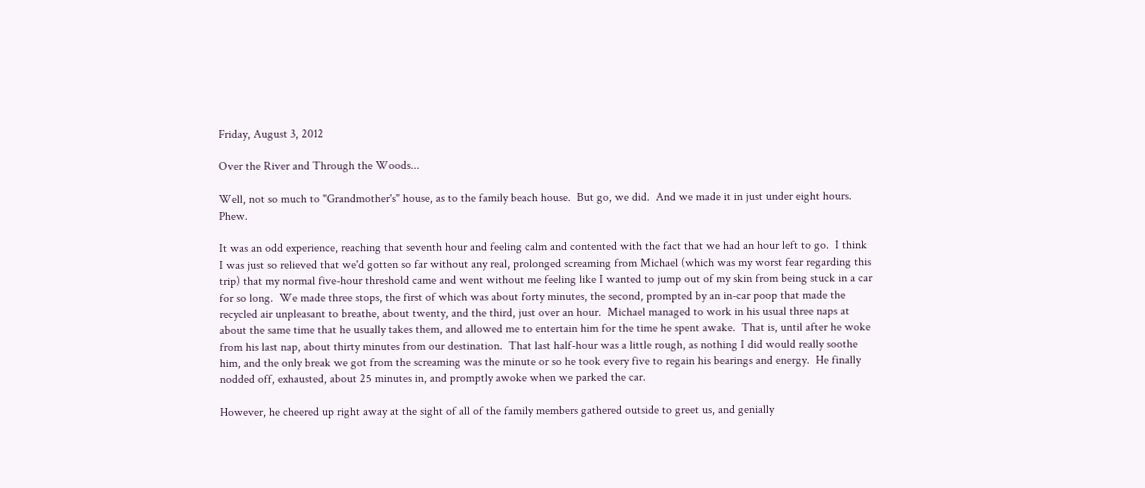Friday, August 3, 2012

Over the River and Through the Woods...

Well, not so much to "Grandmother's" house, as to the family beach house.  But go, we did.  And we made it in just under eight hours.  Phew.

It was an odd experience, reaching that seventh hour and feeling calm and contented with the fact that we had an hour left to go.  I think I was just so relieved that we'd gotten so far without any real, prolonged screaming from Michael (which was my worst fear regarding this trip) that my normal five-hour threshold came and went without me feeling like I wanted to jump out of my skin from being stuck in a car for so long.  We made three stops, the first of which was about forty minutes, the second, prompted by an in-car poop that made the recycled air unpleasant to breathe, about twenty, and the third, just over an hour.  Michael managed to work in his usual three naps at about the same time that he usually takes them, and allowed me to entertain him for the time he spent awake.  That is, until after he woke from his last nap, about thirty minutes from our destination.  That last half-hour was a little rough, as nothing I did would really soothe him, and the only break we got from the screaming was the minute or so he took every five to regain his bearings and energy.  He finally nodded off, exhausted, about 25 minutes in, and promptly awoke when we parked the car.

However, he cheered up right away at the sight of all of the family members gathered outside to greet us, and genially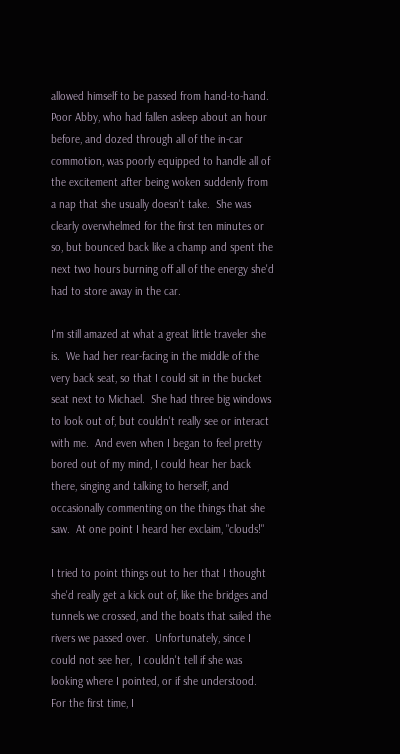allowed himself to be passed from hand-to-hand.  Poor Abby, who had fallen asleep about an hour before, and dozed through all of the in-car commotion, was poorly equipped to handle all of the excitement after being woken suddenly from a nap that she usually doesn't take.  She was clearly overwhelmed for the first ten minutes or so, but bounced back like a champ and spent the next two hours burning off all of the energy she'd had to store away in the car.

I'm still amazed at what a great little traveler she is.  We had her rear-facing in the middle of the very back seat, so that I could sit in the bucket seat next to Michael.  She had three big windows to look out of, but couldn't really see or interact with me.  And even when I began to feel pretty bored out of my mind, I could hear her back there, singing and talking to herself, and occasionally commenting on the things that she saw.  At one point I heard her exclaim, "clouds!"

I tried to point things out to her that I thought she'd really get a kick out of, like the bridges and tunnels we crossed, and the boats that sailed the rivers we passed over.  Unfortunately, since I could not see her,  I couldn't tell if she was looking where I pointed, or if she understood.  For the first time, I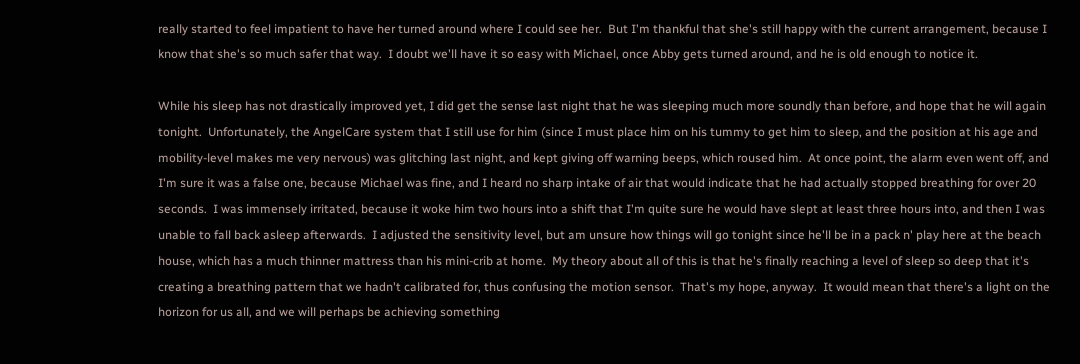really started to feel impatient to have her turned around where I could see her.  But I'm thankful that she's still happy with the current arrangement, because I know that she's so much safer that way.  I doubt we'll have it so easy with Michael, once Abby gets turned around, and he is old enough to notice it.

While his sleep has not drastically improved yet, I did get the sense last night that he was sleeping much more soundly than before, and hope that he will again tonight.  Unfortunately, the AngelCare system that I still use for him (since I must place him on his tummy to get him to sleep, and the position at his age and mobility-level makes me very nervous) was glitching last night, and kept giving off warning beeps, which roused him.  At once point, the alarm even went off, and I'm sure it was a false one, because Michael was fine, and I heard no sharp intake of air that would indicate that he had actually stopped breathing for over 20 seconds.  I was immensely irritated, because it woke him two hours into a shift that I'm quite sure he would have slept at least three hours into, and then I was unable to fall back asleep afterwards.  I adjusted the sensitivity level, but am unsure how things will go tonight since he'll be in a pack n' play here at the beach house, which has a much thinner mattress than his mini-crib at home.  My theory about all of this is that he's finally reaching a level of sleep so deep that it's creating a breathing pattern that we hadn't calibrated for, thus confusing the motion sensor.  That's my hope, anyway.  It would mean that there's a light on the horizon for us all, and we will perhaps be achieving something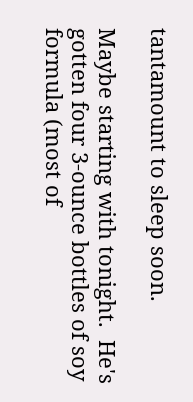tantamount to sleep soon.

Maybe starting with tonight.  He's gotten four 3-ounce bottles of soy formula (most of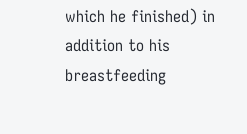which he finished) in addition to his breastfeeding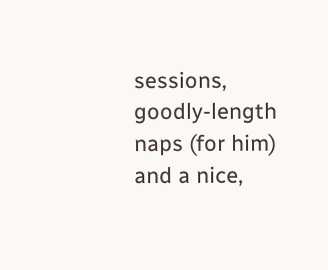sessions, goodly-length naps (for him) and a nice,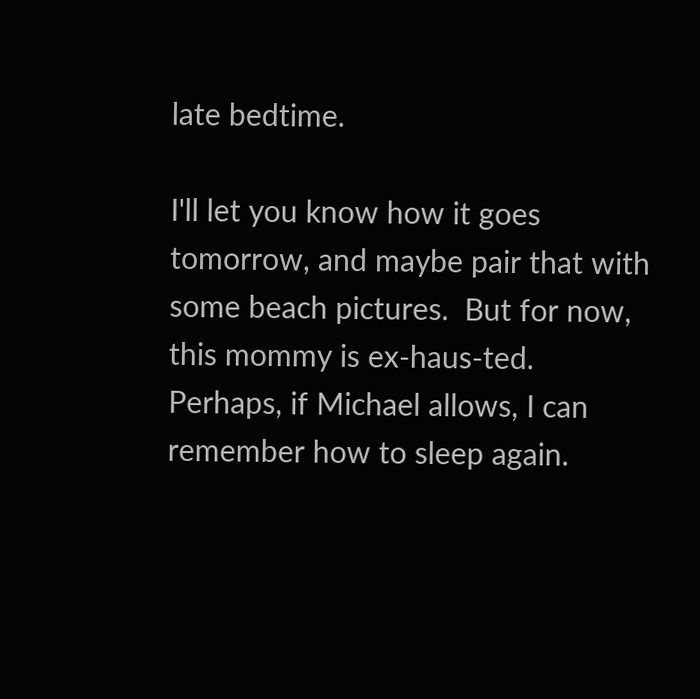late bedtime.

I'll let you know how it goes tomorrow, and maybe pair that with some beach pictures.  But for now, this mommy is ex-haus-ted.  Perhaps, if Michael allows, I can remember how to sleep again.